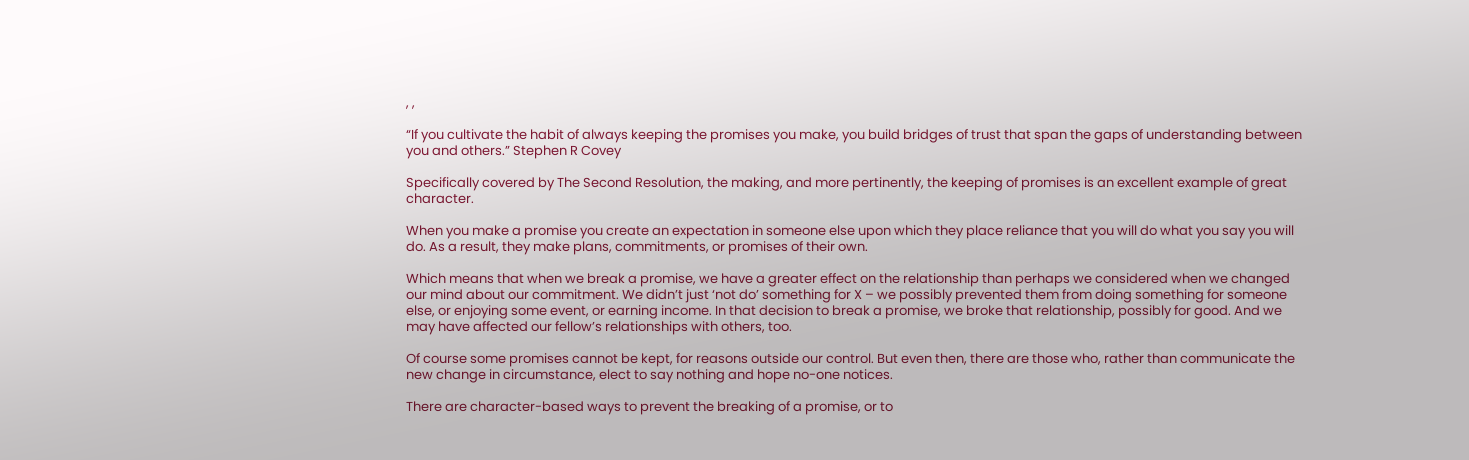, ,

“If you cultivate the habit of always keeping the promises you make, you build bridges of trust that span the gaps of understanding between you and others.” Stephen R Covey

Specifically covered by The Second Resolution, the making, and more pertinently, the keeping of promises is an excellent example of great character.

When you make a promise you create an expectation in someone else upon which they place reliance that you will do what you say you will do. As a result, they make plans, commitments, or promises of their own.

Which means that when we break a promise, we have a greater effect on the relationship than perhaps we considered when we changed our mind about our commitment. We didn’t just ‘not do’ something for X – we possibly prevented them from doing something for someone else, or enjoying some event, or earning income. In that decision to break a promise, we broke that relationship, possibly for good. And we may have affected our fellow’s relationships with others, too.

Of course some promises cannot be kept, for reasons outside our control. But even then, there are those who, rather than communicate the new change in circumstance, elect to say nothing and hope no-one notices.

There are character-based ways to prevent the breaking of a promise, or to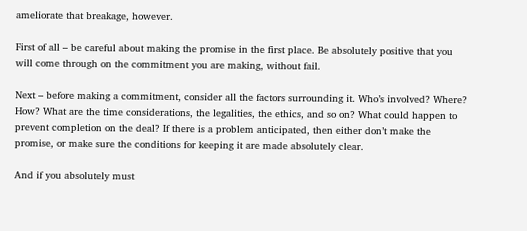ameliorate that breakage, however.

First of all – be careful about making the promise in the first place. Be absolutely positive that you will come through on the commitment you are making, without fail.

Next – before making a commitment, consider all the factors surrounding it. Who’s involved? Where? How? What are the time considerations, the legalities, the ethics, and so on? What could happen to prevent completion on the deal? If there is a problem anticipated, then either don’t make the promise, or make sure the conditions for keeping it are made absolutely clear.

And if you absolutely must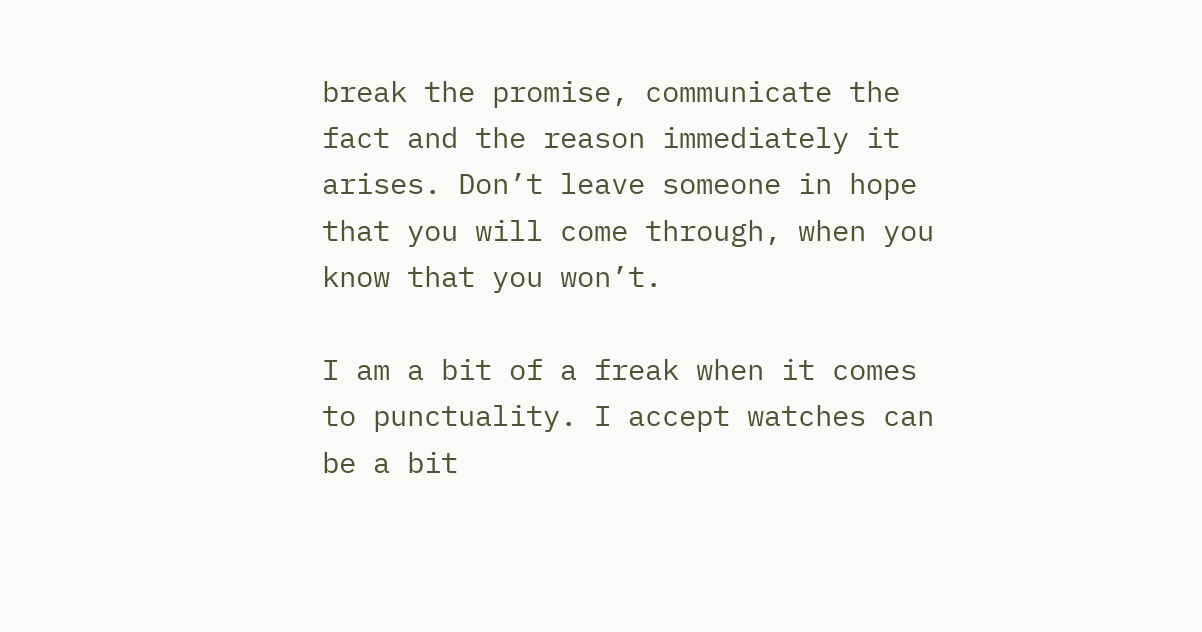break the promise, communicate the fact and the reason immediately it arises. Don’t leave someone in hope that you will come through, when you know that you won’t.

I am a bit of a freak when it comes to punctuality. I accept watches can be a bit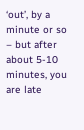‘out’, by a minute or so – but after about 5-10 minutes, you are late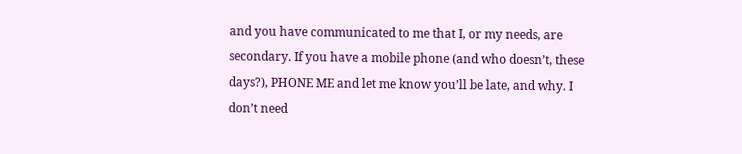and you have communicated to me that I, or my needs, are secondary. If you have a mobile phone (and who doesn’t, these days?), PHONE ME and let me know you’ll be late, and why. I don’t need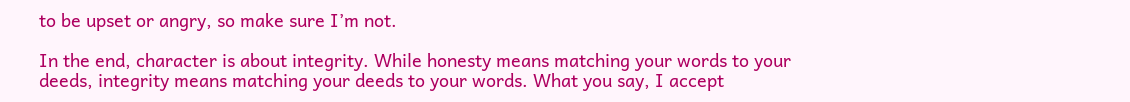to be upset or angry, so make sure I’m not.

In the end, character is about integrity. While honesty means matching your words to your deeds, integrity means matching your deeds to your words. What you say, I accept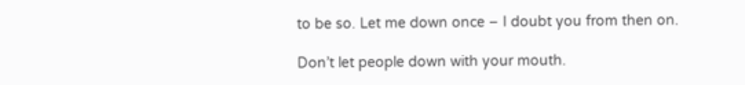to be so. Let me down once – I doubt you from then on.

Don’t let people down with your mouth.